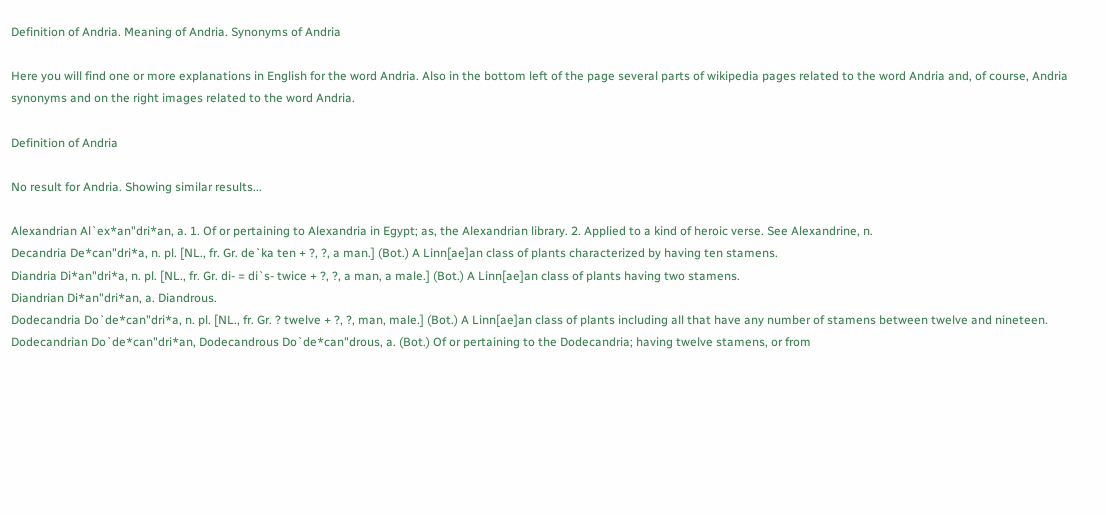Definition of Andria. Meaning of Andria. Synonyms of Andria

Here you will find one or more explanations in English for the word Andria. Also in the bottom left of the page several parts of wikipedia pages related to the word Andria and, of course, Andria synonyms and on the right images related to the word Andria.

Definition of Andria

No result for Andria. Showing similar results...

Alexandrian Al`ex*an"dri*an, a. 1. Of or pertaining to Alexandria in Egypt; as, the Alexandrian library. 2. Applied to a kind of heroic verse. See Alexandrine, n.
Decandria De*can"dri*a, n. pl. [NL., fr. Gr. de`ka ten + ?, ?, a man.] (Bot.) A Linn[ae]an class of plants characterized by having ten stamens.
Diandria Di*an"dri*a, n. pl. [NL., fr. Gr. di- = di`s- twice + ?, ?, a man, a male.] (Bot.) A Linn[ae]an class of plants having two stamens.
Diandrian Di*an"dri*an, a. Diandrous.
Dodecandria Do`de*can"dri*a, n. pl. [NL., fr. Gr. ? twelve + ?, ?, man, male.] (Bot.) A Linn[ae]an class of plants including all that have any number of stamens between twelve and nineteen.
Dodecandrian Do`de*can"dri*an, Dodecandrous Do`de*can"drous, a. (Bot.) Of or pertaining to the Dodecandria; having twelve stamens, or from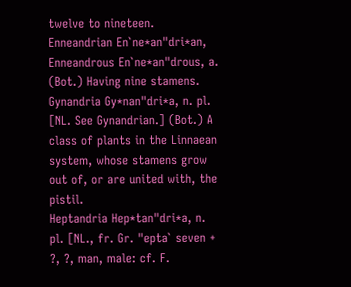twelve to nineteen.
Enneandrian En`ne*an"dri*an, Enneandrous En`ne*an"drous, a. (Bot.) Having nine stamens.
Gynandria Gy*nan"dri*a, n. pl. [NL. See Gynandrian.] (Bot.) A class of plants in the Linnaean system, whose stamens grow out of, or are united with, the pistil.
Heptandria Hep*tan"dri*a, n. pl. [NL., fr. Gr. "epta` seven + ?, ?, man, male: cf. F.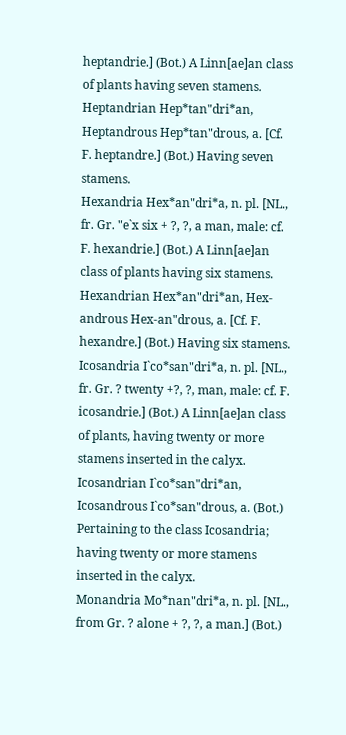heptandrie.] (Bot.) A Linn[ae]an class of plants having seven stamens.
Heptandrian Hep*tan"dri*an, Heptandrous Hep*tan"drous, a. [Cf. F. heptandre.] (Bot.) Having seven stamens.
Hexandria Hex*an"dri*a, n. pl. [NL., fr. Gr. "e`x six + ?, ?, a man, male: cf. F. hexandrie.] (Bot.) A Linn[ae]an class of plants having six stamens.
Hexandrian Hex*an"dri*an, Hex-androus Hex-an"drous, a. [Cf. F. hexandre.] (Bot.) Having six stamens.
Icosandria I`co*san"dri*a, n. pl. [NL., fr. Gr. ? twenty +?, ?, man, male: cf. F. icosandrie.] (Bot.) A Linn[ae]an class of plants, having twenty or more stamens inserted in the calyx.
Icosandrian I`co*san"dri*an, Icosandrous I`co*san"drous, a. (Bot.) Pertaining to the class Icosandria; having twenty or more stamens inserted in the calyx.
Monandria Mo*nan"dri*a, n. pl. [NL., from Gr. ? alone + ?, ?, a man.] (Bot.)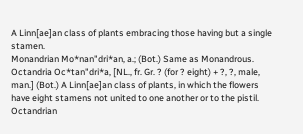A Linn[ae]an class of plants embracing those having but a single stamen.
Monandrian Mo*nan"dri*an, a.; (Bot.) Same as Monandrous.
Octandria Oc*tan"dri*a, [NL., fr. Gr. ? (for ? eight) + ?, ?, male, man.] (Bot.) A Linn[ae]an class of plants, in which the flowers have eight stamens not united to one another or to the pistil.
Octandrian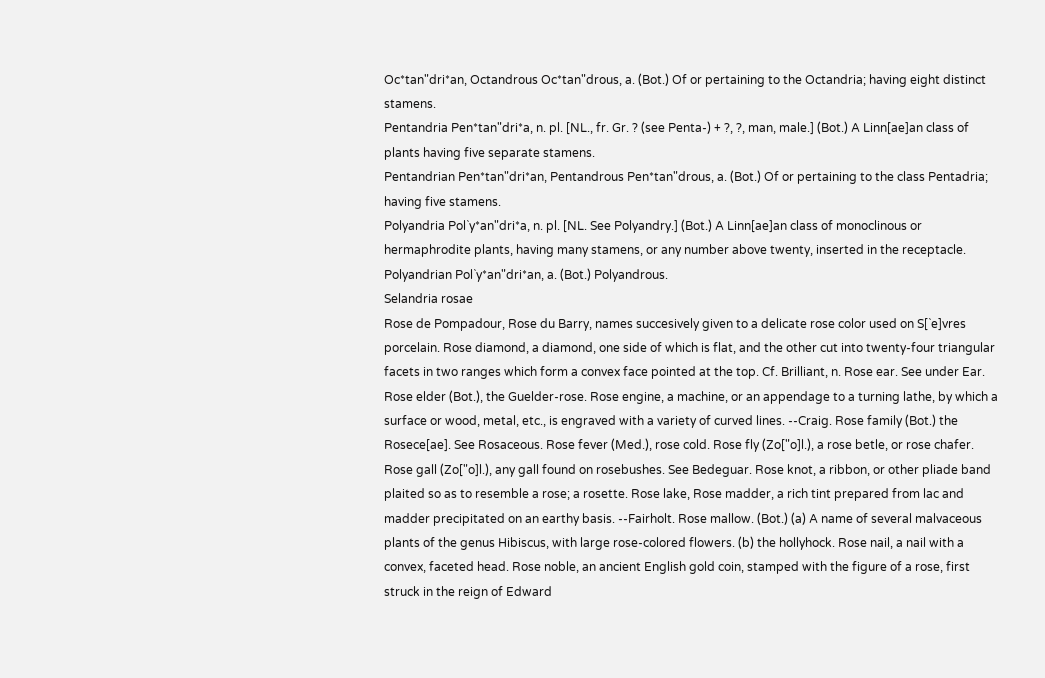Oc*tan"dri*an, Octandrous Oc*tan"drous, a. (Bot.) Of or pertaining to the Octandria; having eight distinct stamens.
Pentandria Pen*tan"dri*a, n. pl. [NL., fr. Gr. ? (see Penta-) + ?, ?, man, male.] (Bot.) A Linn[ae]an class of plants having five separate stamens.
Pentandrian Pen*tan"dri*an, Pentandrous Pen*tan"drous, a. (Bot.) Of or pertaining to the class Pentadria; having five stamens.
Polyandria Pol`y*an"dri*a, n. pl. [NL. See Polyandry.] (Bot.) A Linn[ae]an class of monoclinous or hermaphrodite plants, having many stamens, or any number above twenty, inserted in the receptacle.
Polyandrian Pol`y*an"dri*an, a. (Bot.) Polyandrous.
Selandria rosae
Rose de Pompadour, Rose du Barry, names succesively given to a delicate rose color used on S[`e]vres porcelain. Rose diamond, a diamond, one side of which is flat, and the other cut into twenty-four triangular facets in two ranges which form a convex face pointed at the top. Cf. Brilliant, n. Rose ear. See under Ear. Rose elder (Bot.), the Guelder-rose. Rose engine, a machine, or an appendage to a turning lathe, by which a surface or wood, metal, etc., is engraved with a variety of curved lines. --Craig. Rose family (Bot.) the Rosece[ae]. See Rosaceous. Rose fever (Med.), rose cold. Rose fly (Zo["o]l.), a rose betle, or rose chafer. Rose gall (Zo["o]l.), any gall found on rosebushes. See Bedeguar. Rose knot, a ribbon, or other pliade band plaited so as to resemble a rose; a rosette. Rose lake, Rose madder, a rich tint prepared from lac and madder precipitated on an earthy basis. --Fairholt. Rose mallow. (Bot.) (a) A name of several malvaceous plants of the genus Hibiscus, with large rose-colored flowers. (b) the hollyhock. Rose nail, a nail with a convex, faceted head. Rose noble, an ancient English gold coin, stamped with the figure of a rose, first struck in the reign of Edward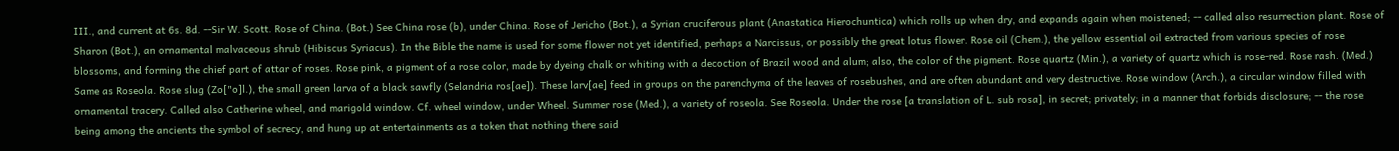III., and current at 6s. 8d. --Sir W. Scott. Rose of China. (Bot.) See China rose (b), under China. Rose of Jericho (Bot.), a Syrian cruciferous plant (Anastatica Hierochuntica) which rolls up when dry, and expands again when moistened; -- called also resurrection plant. Rose of Sharon (Bot.), an ornamental malvaceous shrub (Hibiscus Syriacus). In the Bible the name is used for some flower not yet identified, perhaps a Narcissus, or possibly the great lotus flower. Rose oil (Chem.), the yellow essential oil extracted from various species of rose blossoms, and forming the chief part of attar of roses. Rose pink, a pigment of a rose color, made by dyeing chalk or whiting with a decoction of Brazil wood and alum; also, the color of the pigment. Rose quartz (Min.), a variety of quartz which is rose-red. Rose rash. (Med.) Same as Roseola. Rose slug (Zo["o]l.), the small green larva of a black sawfly (Selandria ros[ae]). These larv[ae] feed in groups on the parenchyma of the leaves of rosebushes, and are often abundant and very destructive. Rose window (Arch.), a circular window filled with ornamental tracery. Called also Catherine wheel, and marigold window. Cf. wheel window, under Wheel. Summer rose (Med.), a variety of roseola. See Roseola. Under the rose [a translation of L. sub rosa], in secret; privately; in a manner that forbids disclosure; -- the rose being among the ancients the symbol of secrecy, and hung up at entertainments as a token that nothing there said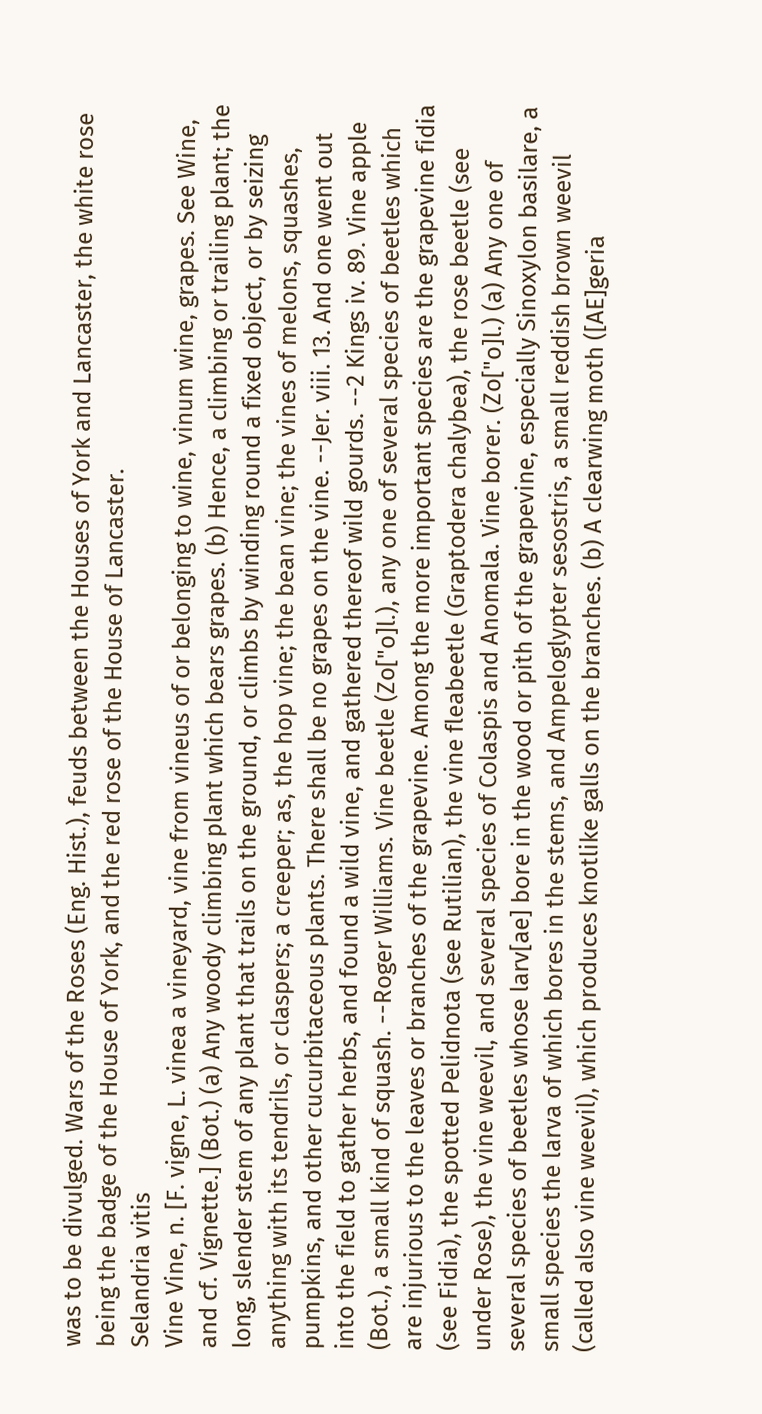was to be divulged. Wars of the Roses (Eng. Hist.), feuds between the Houses of York and Lancaster, the white rose being the badge of the House of York, and the red rose of the House of Lancaster.
Selandria vitis
Vine Vine, n. [F. vigne, L. vinea a vineyard, vine from vineus of or belonging to wine, vinum wine, grapes. See Wine, and cf. Vignette.] (Bot.) (a) Any woody climbing plant which bears grapes. (b) Hence, a climbing or trailing plant; the long, slender stem of any plant that trails on the ground, or climbs by winding round a fixed object, or by seizing anything with its tendrils, or claspers; a creeper; as, the hop vine; the bean vine; the vines of melons, squashes, pumpkins, and other cucurbitaceous plants. There shall be no grapes on the vine. --Jer. viii. 13. And one went out into the field to gather herbs, and found a wild vine, and gathered thereof wild gourds. --2 Kings iv. 89. Vine apple (Bot.), a small kind of squash. --Roger Williams. Vine beetle (Zo["o]l.), any one of several species of beetles which are injurious to the leaves or branches of the grapevine. Among the more important species are the grapevine fidia (see Fidia), the spotted Pelidnota (see Rutilian), the vine fleabeetle (Graptodera chalybea), the rose beetle (see under Rose), the vine weevil, and several species of Colaspis and Anomala. Vine borer. (Zo["o]l.) (a) Any one of several species of beetles whose larv[ae] bore in the wood or pith of the grapevine, especially Sinoxylon basilare, a small species the larva of which bores in the stems, and Ampeloglypter sesostris, a small reddish brown weevil (called also vine weevil), which produces knotlike galls on the branches. (b) A clearwing moth ([AE]geria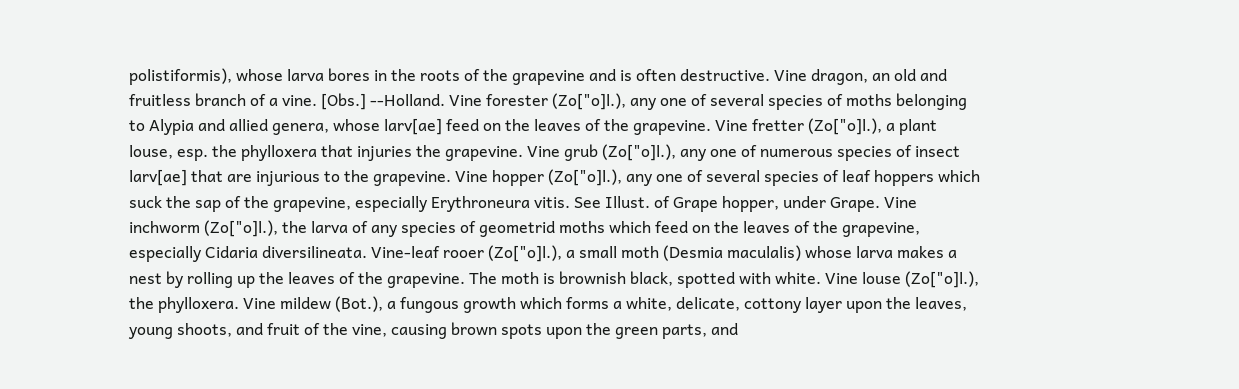polistiformis), whose larva bores in the roots of the grapevine and is often destructive. Vine dragon, an old and fruitless branch of a vine. [Obs.] --Holland. Vine forester (Zo["o]l.), any one of several species of moths belonging to Alypia and allied genera, whose larv[ae] feed on the leaves of the grapevine. Vine fretter (Zo["o]l.), a plant louse, esp. the phylloxera that injuries the grapevine. Vine grub (Zo["o]l.), any one of numerous species of insect larv[ae] that are injurious to the grapevine. Vine hopper (Zo["o]l.), any one of several species of leaf hoppers which suck the sap of the grapevine, especially Erythroneura vitis. See Illust. of Grape hopper, under Grape. Vine inchworm (Zo["o]l.), the larva of any species of geometrid moths which feed on the leaves of the grapevine, especially Cidaria diversilineata. Vine-leaf rooer (Zo["o]l.), a small moth (Desmia maculalis) whose larva makes a nest by rolling up the leaves of the grapevine. The moth is brownish black, spotted with white. Vine louse (Zo["o]l.), the phylloxera. Vine mildew (Bot.), a fungous growth which forms a white, delicate, cottony layer upon the leaves, young shoots, and fruit of the vine, causing brown spots upon the green parts, and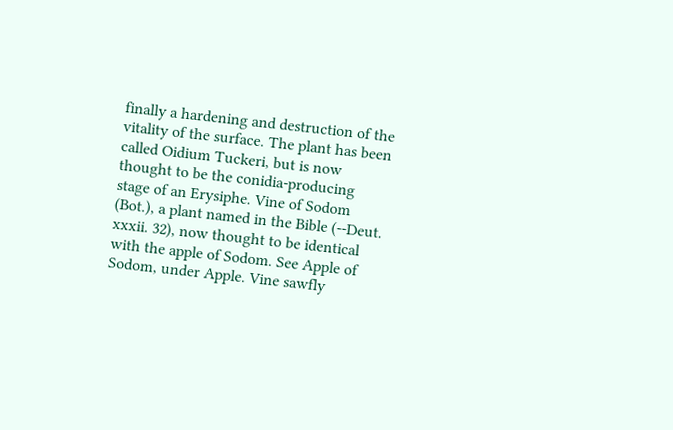finally a hardening and destruction of the vitality of the surface. The plant has been called Oidium Tuckeri, but is now thought to be the conidia-producing stage of an Erysiphe. Vine of Sodom (Bot.), a plant named in the Bible (--Deut. xxxii. 32), now thought to be identical with the apple of Sodom. See Apple of Sodom, under Apple. Vine sawfly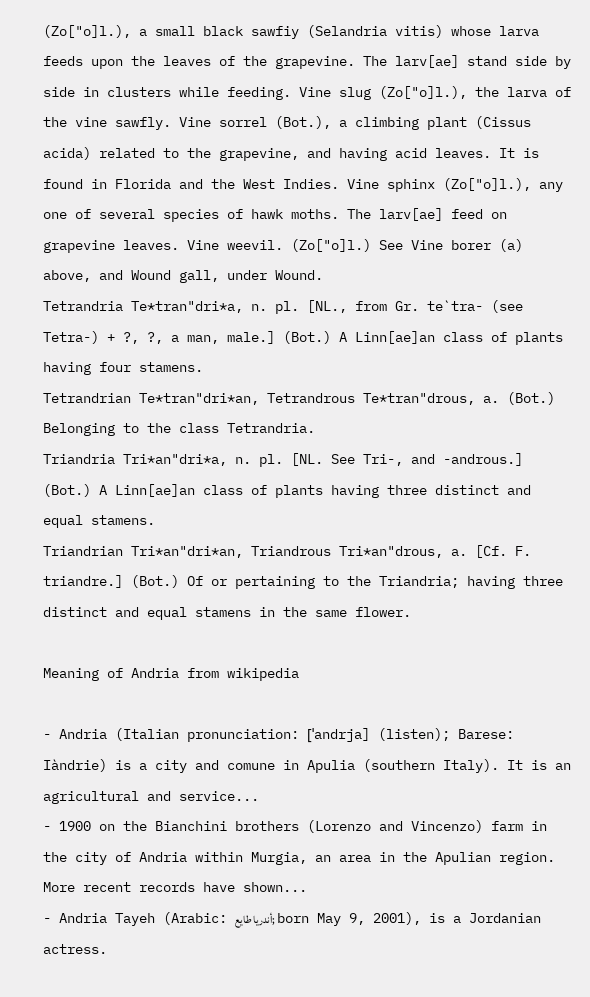(Zo["o]l.), a small black sawfiy (Selandria vitis) whose larva feeds upon the leaves of the grapevine. The larv[ae] stand side by side in clusters while feeding. Vine slug (Zo["o]l.), the larva of the vine sawfly. Vine sorrel (Bot.), a climbing plant (Cissus acida) related to the grapevine, and having acid leaves. It is found in Florida and the West Indies. Vine sphinx (Zo["o]l.), any one of several species of hawk moths. The larv[ae] feed on grapevine leaves. Vine weevil. (Zo["o]l.) See Vine borer (a) above, and Wound gall, under Wound.
Tetrandria Te*tran"dri*a, n. pl. [NL., from Gr. te`tra- (see Tetra-) + ?, ?, a man, male.] (Bot.) A Linn[ae]an class of plants having four stamens.
Tetrandrian Te*tran"dri*an, Tetrandrous Te*tran"drous, a. (Bot.) Belonging to the class Tetrandria.
Triandria Tri*an"dri*a, n. pl. [NL. See Tri-, and -androus.] (Bot.) A Linn[ae]an class of plants having three distinct and equal stamens.
Triandrian Tri*an"dri*an, Triandrous Tri*an"drous, a. [Cf. F. triandre.] (Bot.) Of or pertaining to the Triandria; having three distinct and equal stamens in the same flower.

Meaning of Andria from wikipedia

- Andria (Italian pronunciation: [ˈandrja] (listen); Barese: Iàndrie) is a city and comune in Apulia (southern Italy). It is an agricultural and service...
- 1900 on the Bianchini brothers (Lorenzo and Vincenzo) farm in the city of Andria within Murgia, an area in the Apulian region. More recent records have shown...
- Andria Tayeh (Arabic: أندريا طايع; born May 9, 2001), is a Jordanian actress.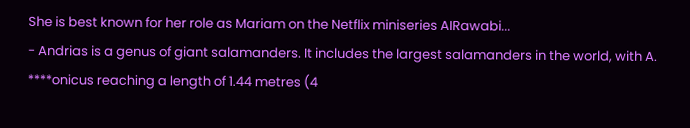She is best known for her role as Mariam on the Netflix miniseries AIRawabi...
- Andrias is a genus of giant salamanders. It includes the largest salamanders in the world, with A. ****onicus reaching a length of 1.44 metres (4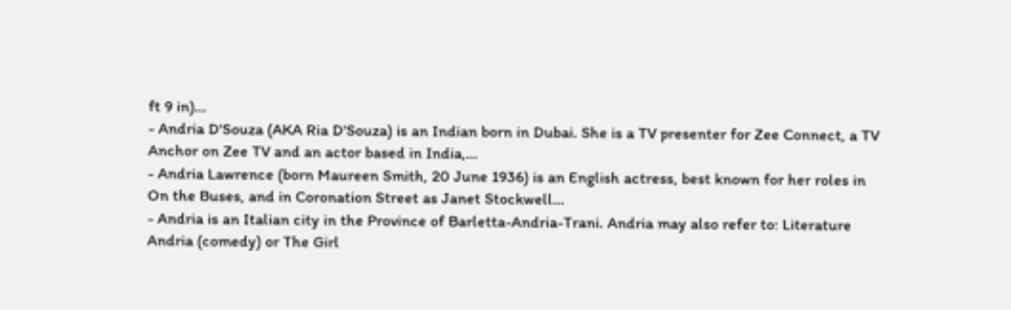ft 9 in)...
- Andria D'Souza (AKA Ria D'Souza) is an Indian born in Dubai. She is a TV presenter for Zee Connect, a TV Anchor on Zee TV and an actor based in India,...
- Andria Lawrence (born Maureen Smith, 20 June 1936) is an English actress, best known for her roles in On the Buses, and in Coronation Street as Janet Stockwell...
- Andria is an Italian city in the Province of Barletta-Andria-Trani. Andria may also refer to: Literature Andria (comedy) or The Girl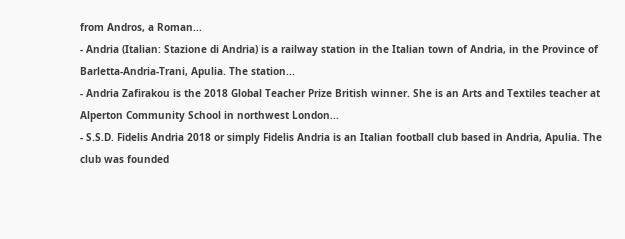from Andros, a Roman...
- Andria (Italian: Stazione di Andria) is a railway station in the Italian town of Andria, in the Province of Barletta-Andria-Trani, Apulia. The station...
- Andria Zafirakou is the 2018 Global Teacher Prize British winner. She is an Arts and Textiles teacher at Alperton Community School in northwest London...
- S.S.D. Fidelis Andria 2018 or simply Fidelis Andria is an Italian football club based in Andria, Apulia. The club was founded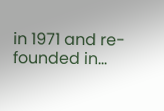in 1971 and re-founded in...